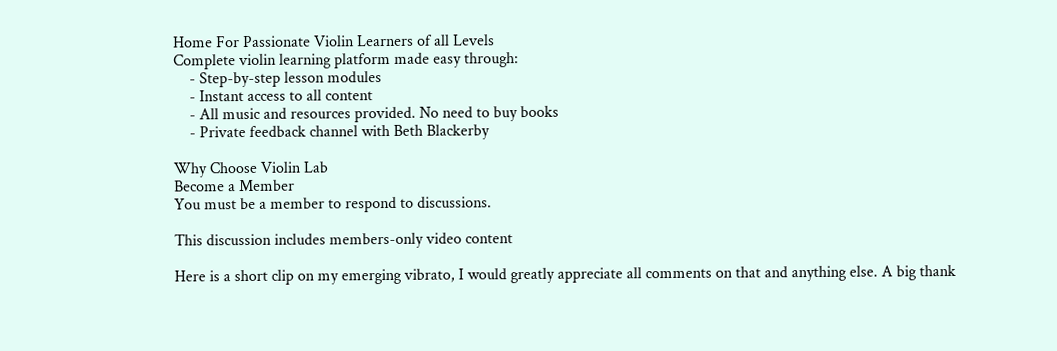Home For Passionate Violin Learners of all Levels
Complete violin learning platform made easy through:
    - Step-by-step lesson modules
    - Instant access to all content
    - All music and resources provided. No need to buy books
    - Private feedback channel with Beth Blackerby

Why Choose Violin Lab
Become a Member
You must be a member to respond to discussions.

This discussion includes members-only video content

Here is a short clip on my emerging vibrato, I would greatly appreciate all comments on that and anything else. A big thank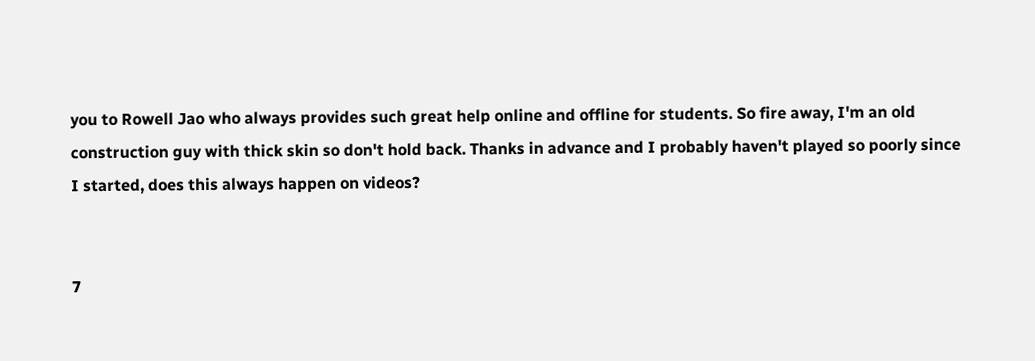you to Rowell Jao who always provides such great help online and offline for students. So fire away, I'm an old construction guy with thick skin so don't hold back. Thanks in advance and I probably haven't played so poorly since I started, does this always happen on videos?


7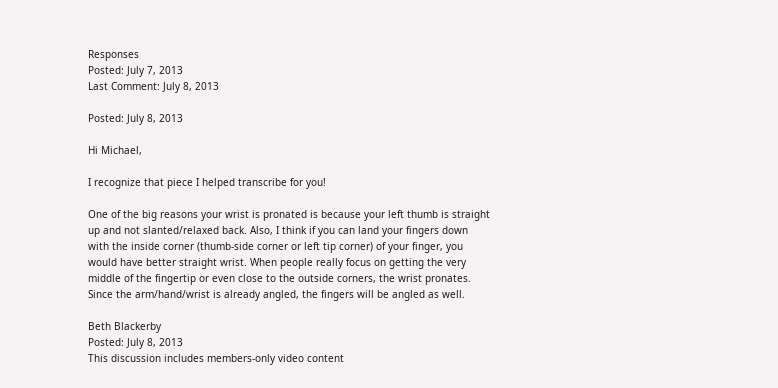Responses
Posted: July 7, 2013
Last Comment: July 8, 2013

Posted: July 8, 2013

Hi Michael,

I recognize that piece I helped transcribe for you!

One of the big reasons your wrist is pronated is because your left thumb is straight up and not slanted/relaxed back. Also, I think if you can land your fingers down with the inside corner (thumb-side corner or left tip corner) of your finger, you would have better straight wrist. When people really focus on getting the very middle of the fingertip or even close to the outside corners, the wrist pronates. Since the arm/hand/wrist is already angled, the fingers will be angled as well.

Beth Blackerby
Posted: July 8, 2013
This discussion includes members-only video content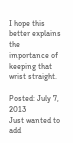I hope this better explains the importance of keeping that wrist straight.

Posted: July 7, 2013
Just wanted to add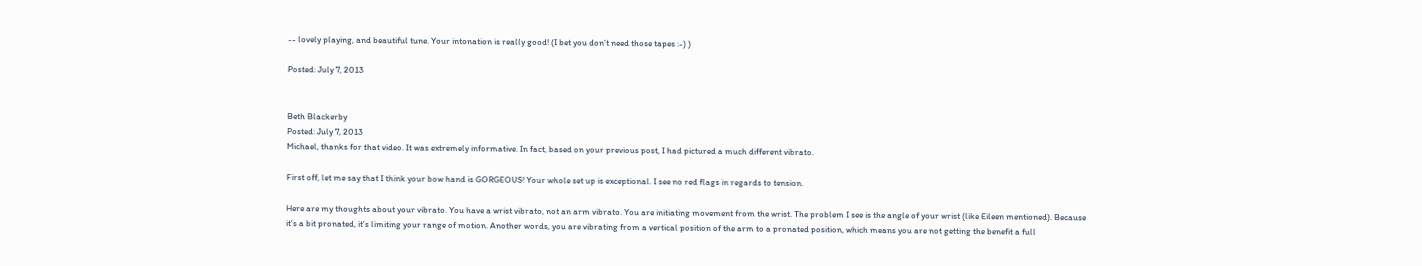-- lovely playing, and beautiful tune. Your intonation is really good! (I bet you don't need those tapes :-) )

Posted: July 7, 2013


Beth Blackerby
Posted: July 7, 2013
Michael, thanks for that video. It was extremely informative. In fact, based on your previous post, I had pictured a much different vibrato.

First off, let me say that I think your bow hand is GORGEOUS! Your whole set up is exceptional. I see no red flags in regards to tension.

Here are my thoughts about your vibrato. You have a wrist vibrato, not an arm vibrato. You are initiating movement from the wrist. The problem I see is the angle of your wrist (like Eileen mentioned). Because it's a bit pronated, it's limiting your range of motion. Another words, you are vibrating from a vertical position of the arm to a pronated position, which means you are not getting the benefit a full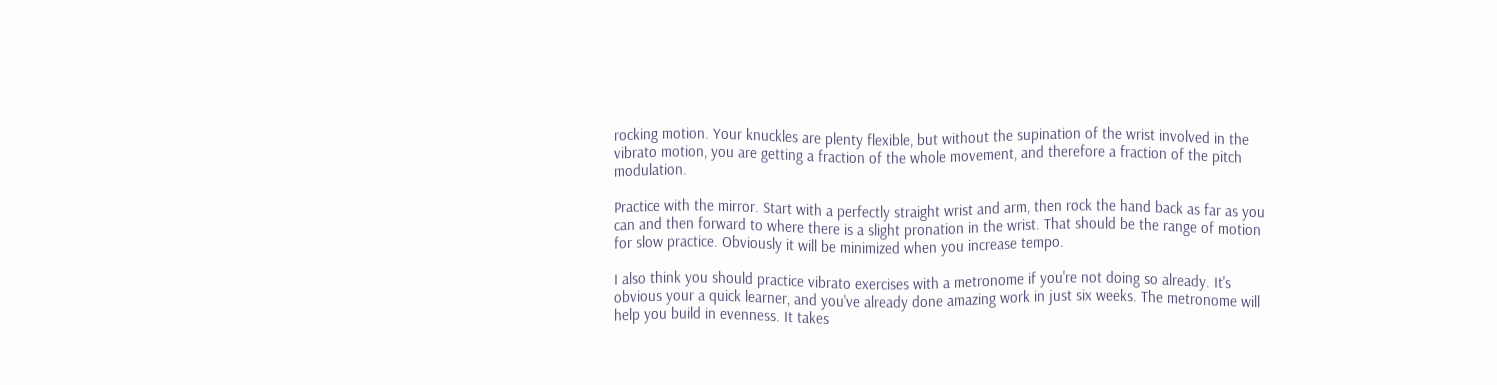rocking motion. Your knuckles are plenty flexible, but without the supination of the wrist involved in the vibrato motion, you are getting a fraction of the whole movement, and therefore a fraction of the pitch modulation.

Practice with the mirror. Start with a perfectly straight wrist and arm, then rock the hand back as far as you can and then forward to where there is a slight pronation in the wrist. That should be the range of motion for slow practice. Obviously it will be minimized when you increase tempo.

I also think you should practice vibrato exercises with a metronome if you're not doing so already. It's obvious your a quick learner, and you've already done amazing work in just six weeks. The metronome will help you build in evenness. It takes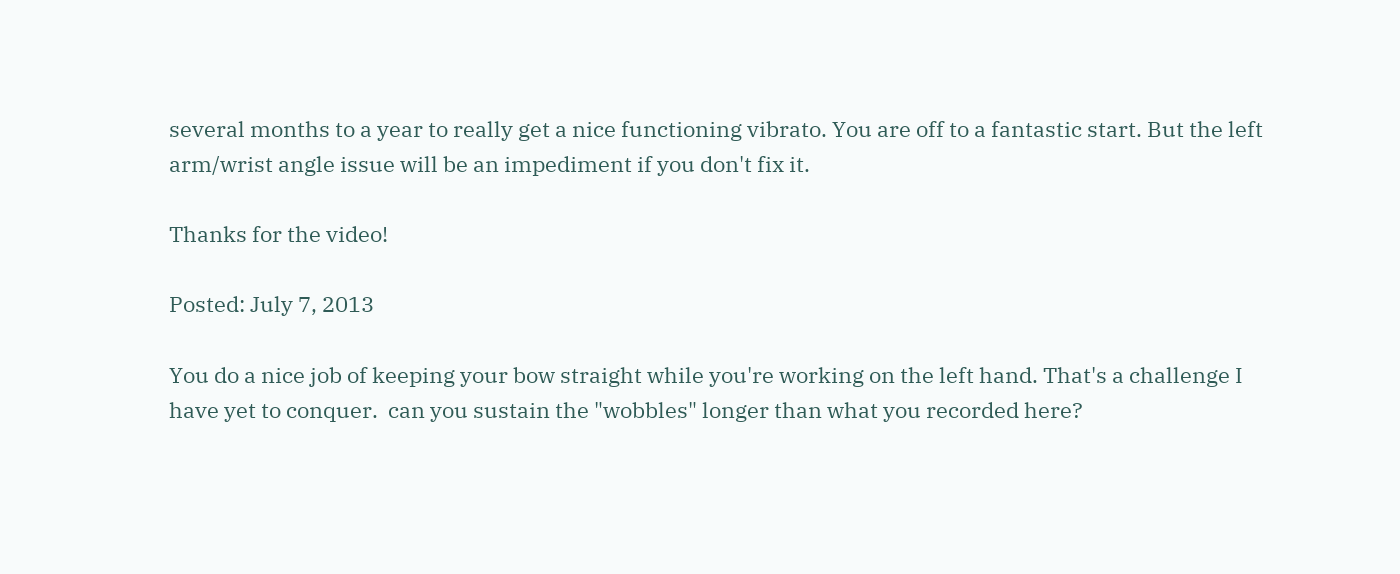several months to a year to really get a nice functioning vibrato. You are off to a fantastic start. But the left arm/wrist angle issue will be an impediment if you don't fix it.

Thanks for the video!

Posted: July 7, 2013

You do a nice job of keeping your bow straight while you're working on the left hand. That's a challenge I have yet to conquer.  can you sustain the "wobbles" longer than what you recorded here?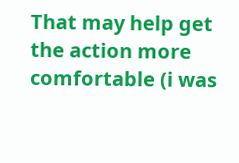That may help get the action more comfortable (i was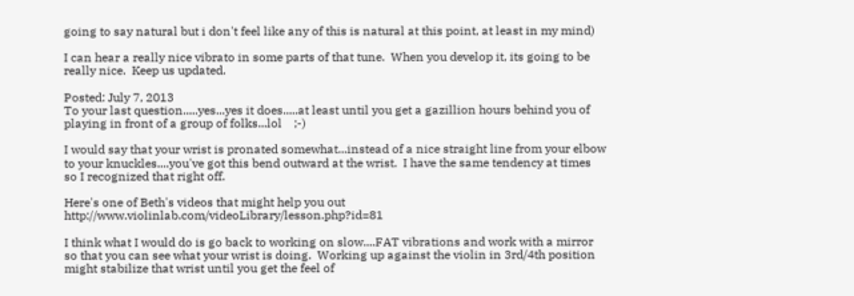going to say natural but i don't feel like any of this is natural at this point, at least in my mind)

I can hear a really nice vibrato in some parts of that tune.  When you develop it, its going to be really nice.  Keep us updated.

Posted: July 7, 2013
To your last question.....yes...yes it does.....at least until you get a gazillion hours behind you of playing in front of a group of folks...lol    ;-)

I would say that your wrist is pronated somewhat...instead of a nice straight line from your elbow to your knuckles....you've got this bend outward at the wrist.  I have the same tendency at times so I recognized that right off.

Here's one of Beth's videos that might help you out   http://www.violinlab.com/videoLibrary/lesson.php?id=81

I think what I would do is go back to working on slow....FAT vibrations and work with a mirror so that you can see what your wrist is doing.  Working up against the violin in 3rd/4th position might stabilize that wrist until you get the feel of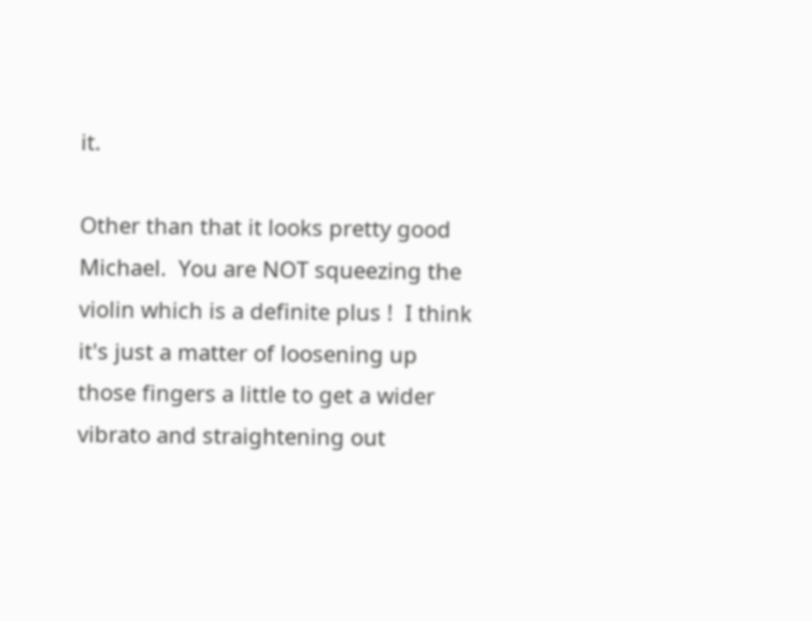it.

Other than that it looks pretty good Michael.  You are NOT squeezing the violin which is a definite plus !  I think it's just a matter of loosening up those fingers a little to get a wider vibrato and straightening out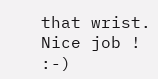that wrist.  Nice job !  :-)